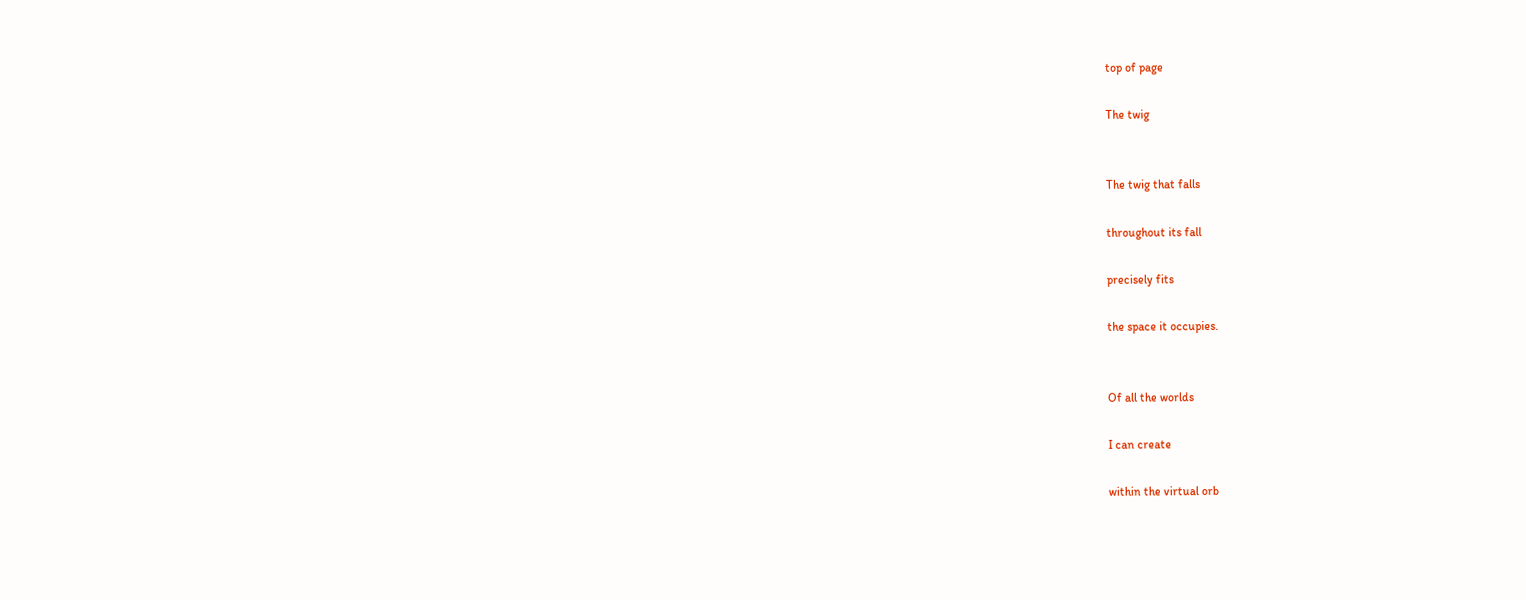top of page

The twig


The twig that falls

throughout its fall

precisely fits

the space it occupies.


Of all the worlds

I can create

within the virtual orb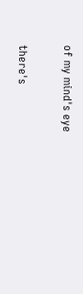of my mind's eye

there's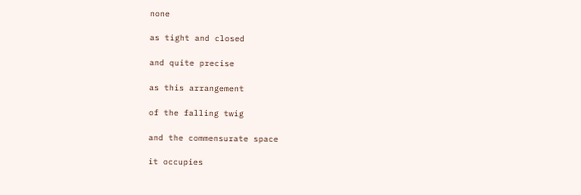none

as tight and closed

and quite precise

as this arrangement

of the falling twig

and the commensurate space

it occupies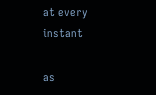at every instant

as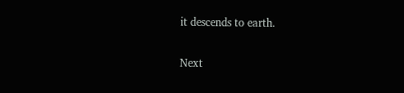it descends to earth.

Next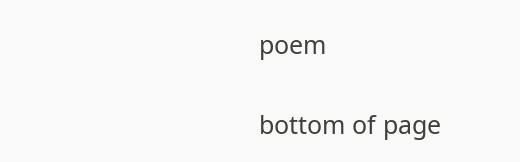poem

bottom of page